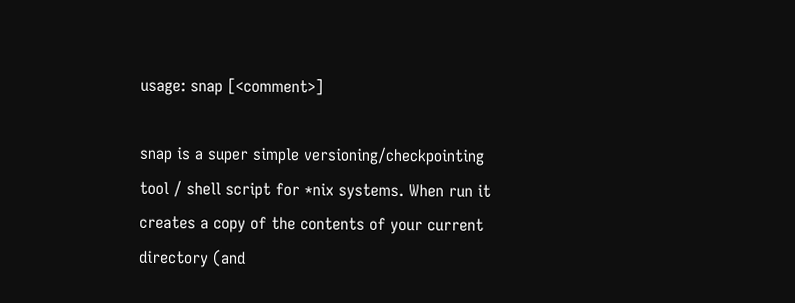usage: snap [<comment>]

snap is a super simple versioning/checkpointing tool / shell script for *nix systems. When run it creates a copy of the contents of your current directory (and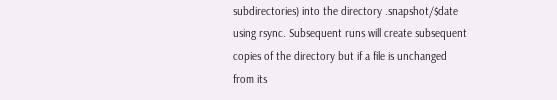subdirectories) into the directory .snapshot/$date using rsync. Subsequent runs will create subsequent copies of the directory but if a file is unchanged from its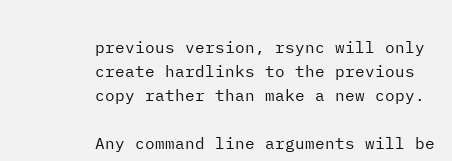previous version, rsync will only create hardlinks to the previous copy rather than make a new copy.

Any command line arguments will be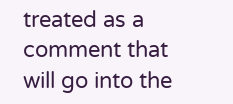treated as a comment that will go into the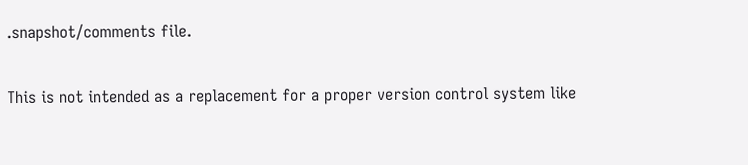.snapshot/comments file.

This is not intended as a replacement for a proper version control system like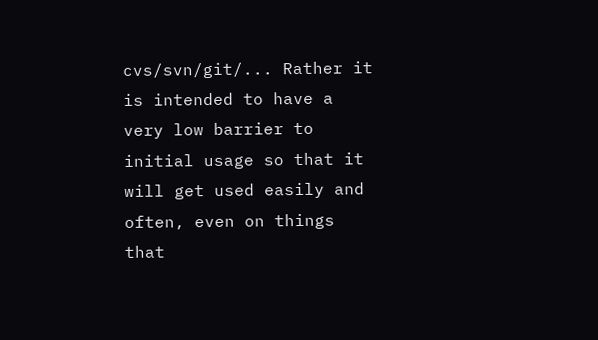cvs/svn/git/... Rather it is intended to have a very low barrier to initial usage so that it will get used easily and often, even on things that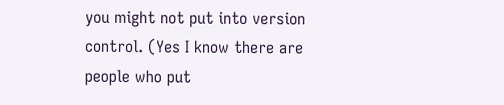you might not put into version control. (Yes I know there are people who put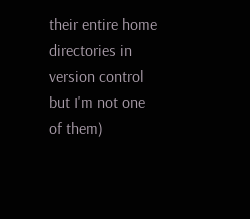their entire home directories in version control but I'm not one of them)